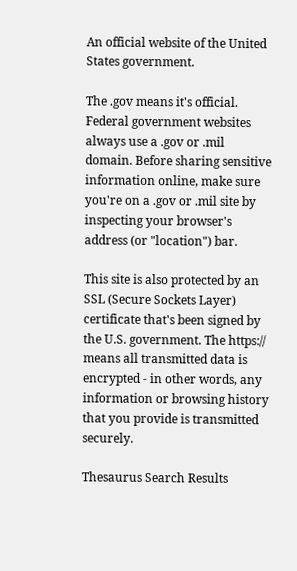An official website of the United States government.

The .gov means it's official.
Federal government websites always use a .gov or .mil domain. Before sharing sensitive information online, make sure you're on a .gov or .mil site by inspecting your browser's address (or "location") bar.

This site is also protected by an SSL (Secure Sockets Layer) certificate that's been signed by the U.S. government. The https:// means all transmitted data is encrypted - in other words, any information or browsing history that you provide is transmitted securely.

Thesaurus Search Results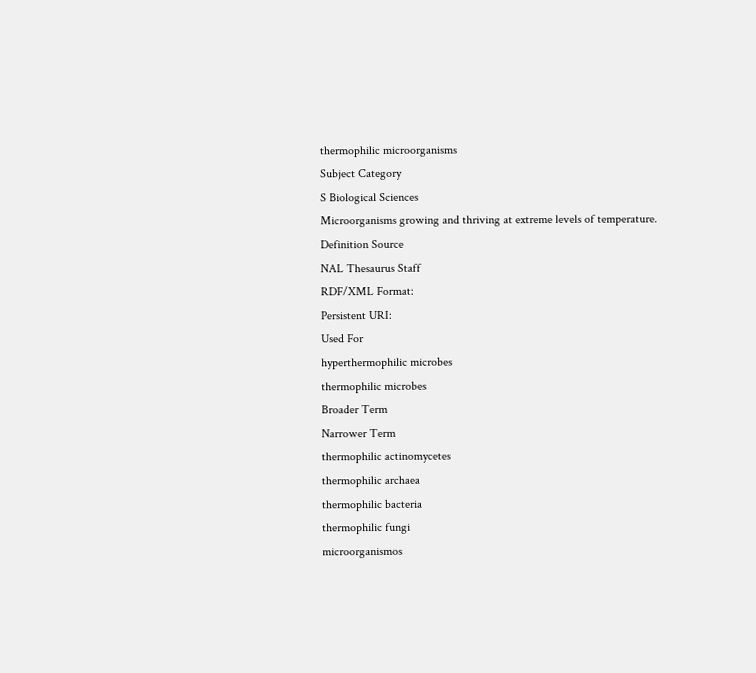thermophilic microorganisms
Subject Category
S Biological Sciences
Microorganisms growing and thriving at extreme levels of temperature.
Definition Source
NAL Thesaurus Staff
RDF/XML Format:
Persistent URI:
Used For
hyperthermophilic microbes
thermophilic microbes
Broader Term
Narrower Term
thermophilic actinomycetes
thermophilic archaea
thermophilic bacteria
thermophilic fungi
microorganismos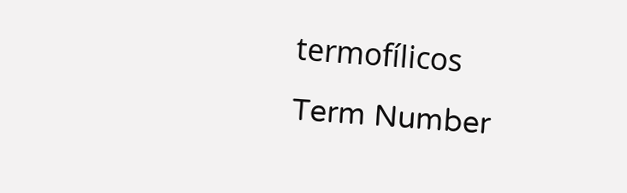termofílicos
Term Number